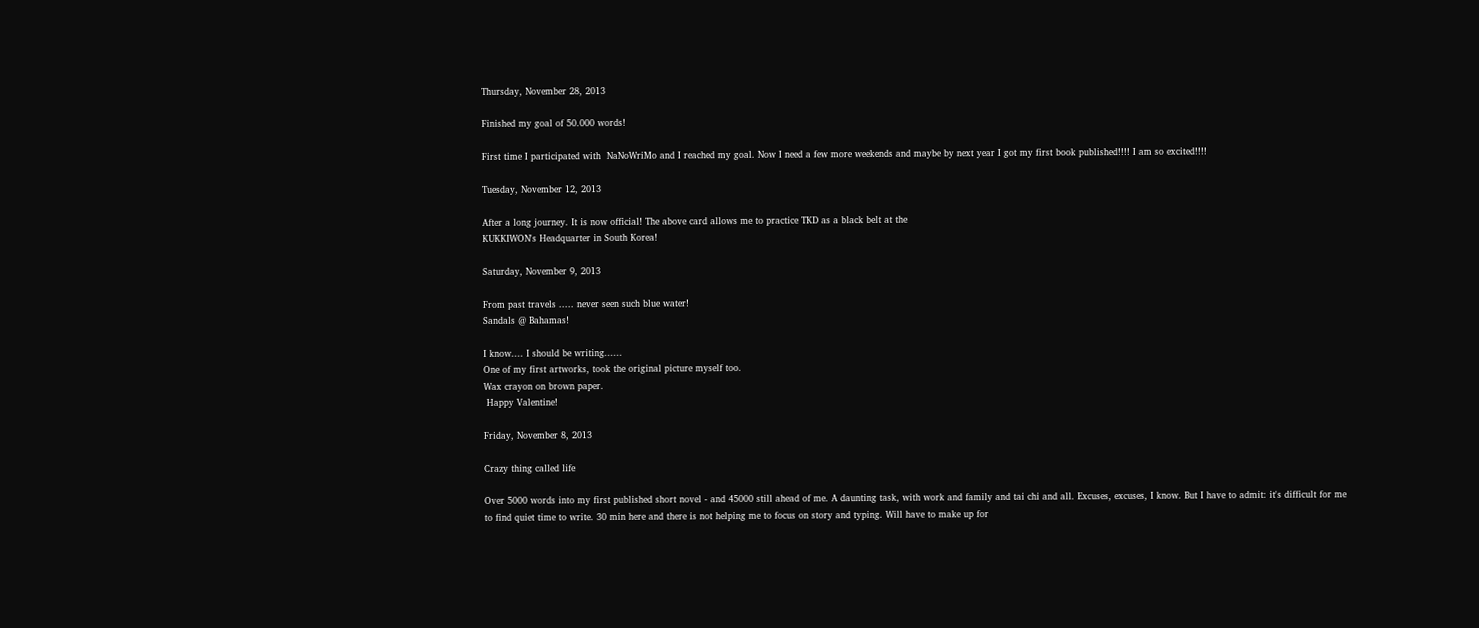Thursday, November 28, 2013

Finished my goal of 50.000 words!

First time I participated with  NaNoWriMo and I reached my goal. Now I need a few more weekends and maybe by next year I got my first book published!!!! I am so excited!!!!

Tuesday, November 12, 2013

After a long journey. It is now official! The above card allows me to practice TKD as a black belt at the
KUKKIWON's Headquarter in South Korea!

Saturday, November 9, 2013

From past travels ..... never seen such blue water!
Sandals @ Bahamas!

I know.... I should be writing......
One of my first artworks, took the original picture myself too.
Wax crayon on brown paper.
 Happy Valentine!

Friday, November 8, 2013

Crazy thing called life

Over 5000 words into my first published short novel - and 45000 still ahead of me. A daunting task, with work and family and tai chi and all. Excuses, excuses, I know. But I have to admit: it's difficult for me to find quiet time to write. 30 min here and there is not helping me to focus on story and typing. Will have to make up for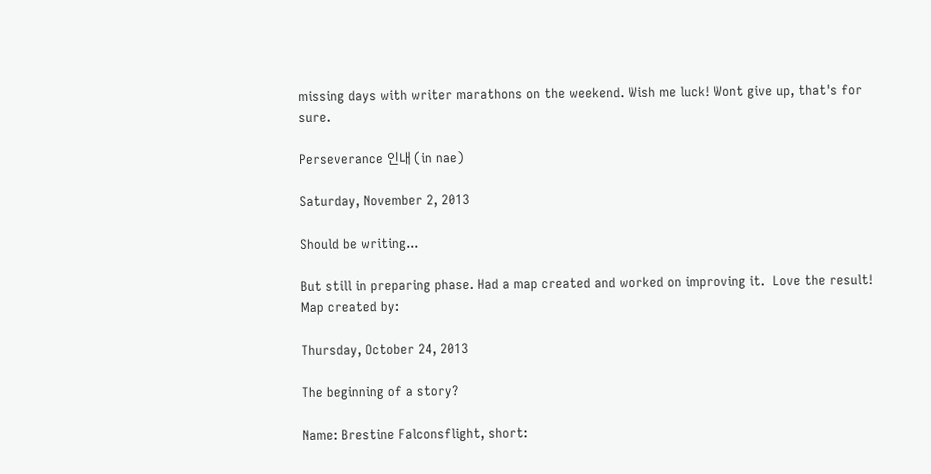missing days with writer marathons on the weekend. Wish me luck! Wont give up, that's for sure.

Perseverance 인내 (in nae)

Saturday, November 2, 2013

Should be writing...

But still in preparing phase. Had a map created and worked on improving it.  Love the result!
Map created by:

Thursday, October 24, 2013

The beginning of a story?

Name: Brestine Falconsflight, short: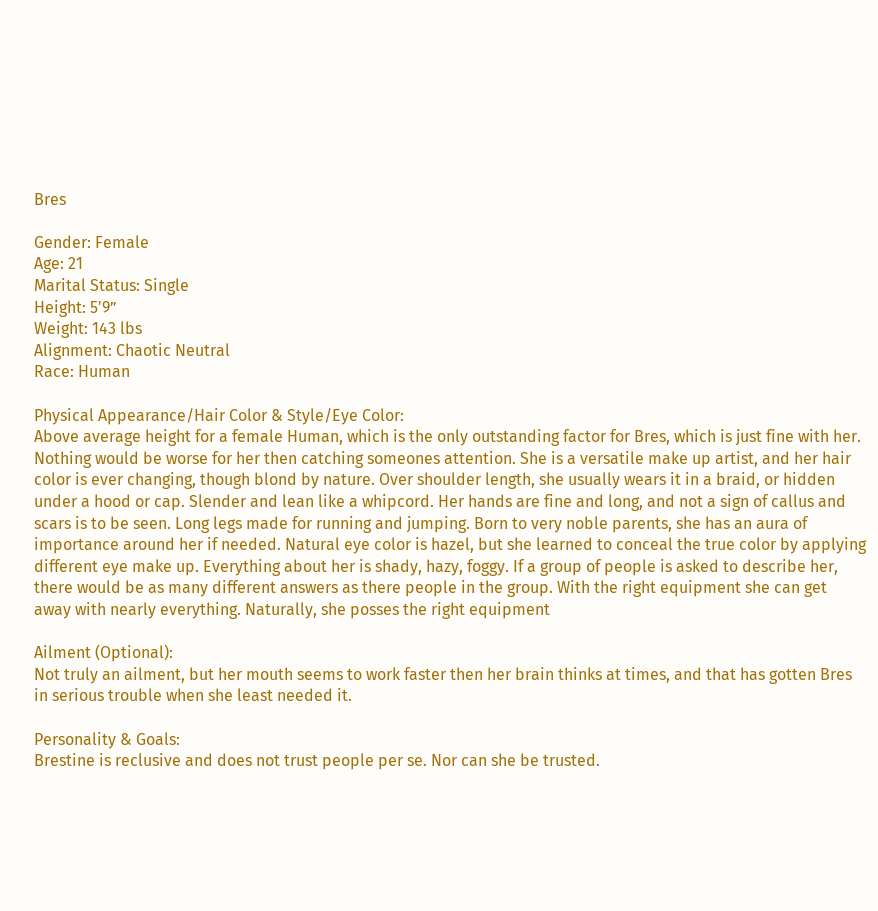Bres

Gender: Female
Age: 21
Marital Status: Single
Height: 5'9”
Weight: 143 lbs
Alignment: Chaotic Neutral
Race: Human

Physical Appearance/Hair Color & Style/Eye Color:
Above average height for a female Human, which is the only outstanding factor for Bres, which is just fine with her. Nothing would be worse for her then catching someones attention. She is a versatile make up artist, and her hair color is ever changing, though blond by nature. Over shoulder length, she usually wears it in a braid, or hidden under a hood or cap. Slender and lean like a whipcord. Her hands are fine and long, and not a sign of callus and scars is to be seen. Long legs made for running and jumping. Born to very noble parents, she has an aura of importance around her if needed. Natural eye color is hazel, but she learned to conceal the true color by applying different eye make up. Everything about her is shady, hazy, foggy. If a group of people is asked to describe her, there would be as many different answers as there people in the group. With the right equipment she can get away with nearly everything. Naturally, she posses the right equipment

Ailment (Optional):
Not truly an ailment, but her mouth seems to work faster then her brain thinks at times, and that has gotten Bres in serious trouble when she least needed it.

Personality & Goals:
Brestine is reclusive and does not trust people per se. Nor can she be trusted.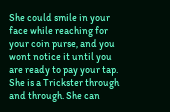She could smile in your face while reaching for your coin purse, and you wont notice it until you are ready to pay your tap. She is a Trickster through and through. She can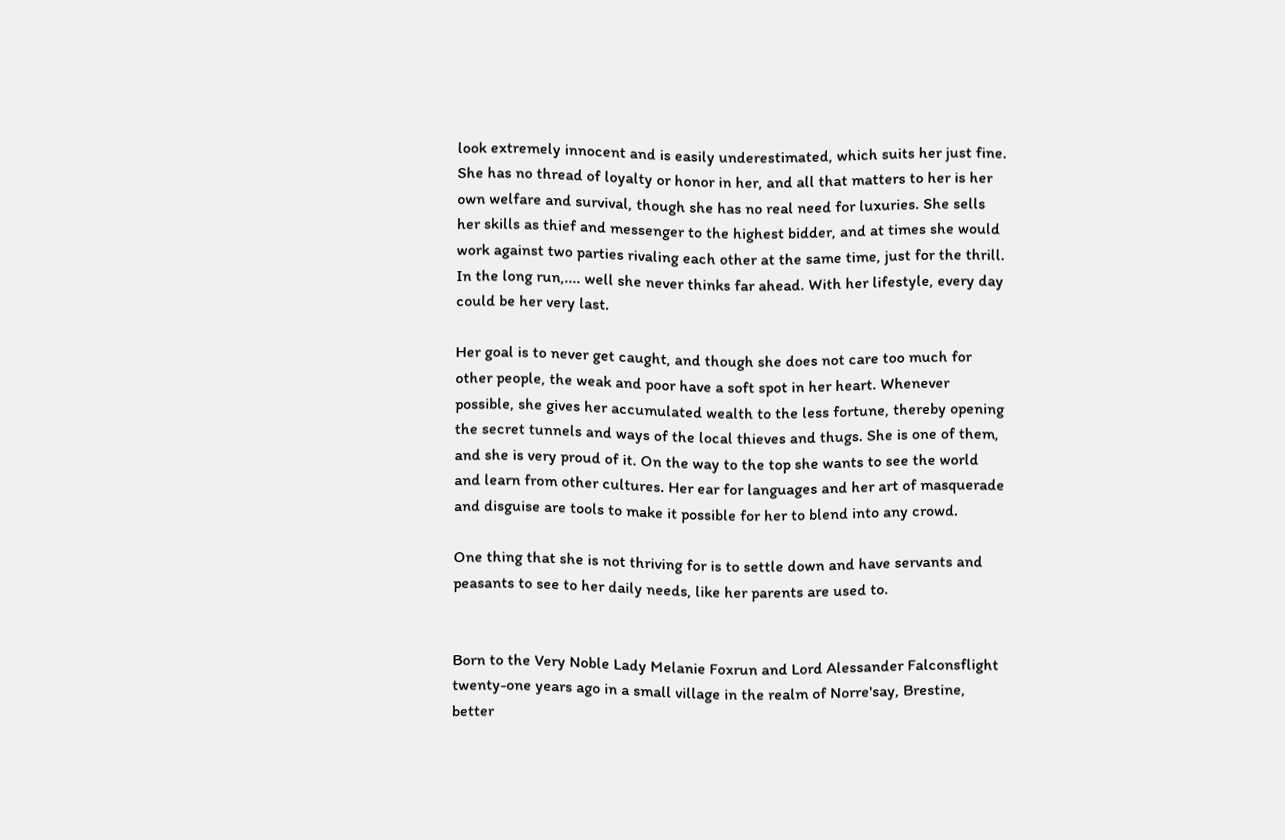look extremely innocent and is easily underestimated, which suits her just fine. She has no thread of loyalty or honor in her, and all that matters to her is her own welfare and survival, though she has no real need for luxuries. She sells her skills as thief and messenger to the highest bidder, and at times she would work against two parties rivaling each other at the same time, just for the thrill. In the long run,.... well she never thinks far ahead. With her lifestyle, every day could be her very last.

Her goal is to never get caught, and though she does not care too much for other people, the weak and poor have a soft spot in her heart. Whenever possible, she gives her accumulated wealth to the less fortune, thereby opening the secret tunnels and ways of the local thieves and thugs. She is one of them, and she is very proud of it. On the way to the top she wants to see the world and learn from other cultures. Her ear for languages and her art of masquerade and disguise are tools to make it possible for her to blend into any crowd.

One thing that she is not thriving for is to settle down and have servants and peasants to see to her daily needs, like her parents are used to.


Born to the Very Noble Lady Melanie Foxrun and Lord Alessander Falconsflight twenty-one years ago in a small village in the realm of Norre'say, Brestine, better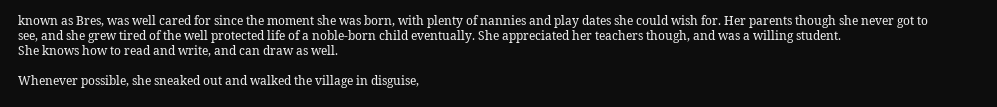known as Bres, was well cared for since the moment she was born, with plenty of nannies and play dates she could wish for. Her parents though she never got to see, and she grew tired of the well protected life of a noble-born child eventually. She appreciated her teachers though, and was a willing student.
She knows how to read and write, and can draw as well.

Whenever possible, she sneaked out and walked the village in disguise,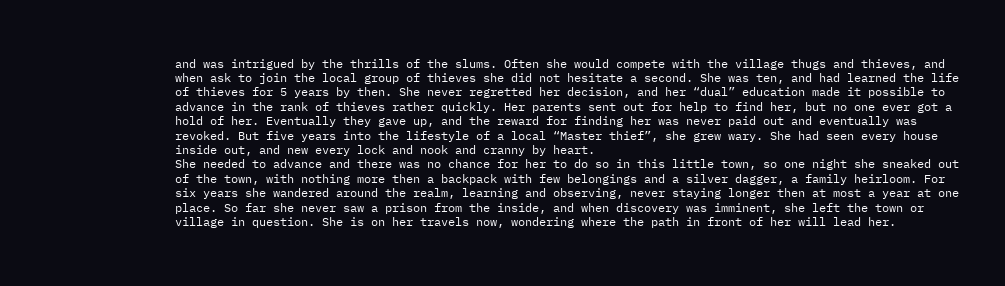and was intrigued by the thrills of the slums. Often she would compete with the village thugs and thieves, and when ask to join the local group of thieves she did not hesitate a second. She was ten, and had learned the life of thieves for 5 years by then. She never regretted her decision, and her “dual” education made it possible to advance in the rank of thieves rather quickly. Her parents sent out for help to find her, but no one ever got a hold of her. Eventually they gave up, and the reward for finding her was never paid out and eventually was revoked. But five years into the lifestyle of a local “Master thief”, she grew wary. She had seen every house inside out, and new every lock and nook and cranny by heart.
She needed to advance and there was no chance for her to do so in this little town, so one night she sneaked out of the town, with nothing more then a backpack with few belongings and a silver dagger, a family heirloom. For six years she wandered around the realm, learning and observing, never staying longer then at most a year at one place. So far she never saw a prison from the inside, and when discovery was imminent, she left the town or village in question. She is on her travels now, wondering where the path in front of her will lead her.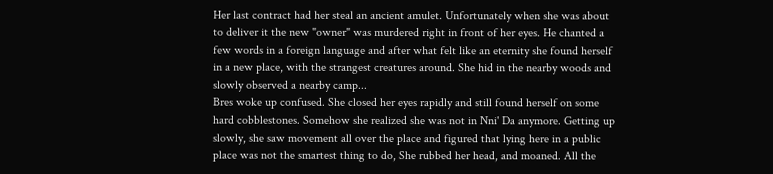Her last contract had her steal an ancient amulet. Unfortunately when she was about to deliver it the new "owner" was murdered right in front of her eyes. He chanted a few words in a foreign language and after what felt like an eternity she found herself in a new place, with the strangest creatures around. She hid in the nearby woods and slowly observed a nearby camp...
Bres woke up confused. She closed her eyes rapidly and still found herself on some hard cobblestones. Somehow she realized she was not in Nni' Da anymore. Getting up slowly, she saw movement all over the place and figured that lying here in a public place was not the smartest thing to do, She rubbed her head, and moaned. All the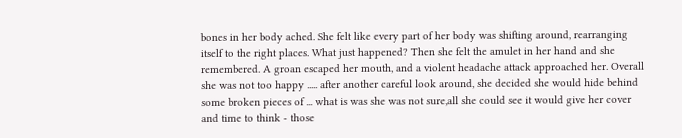bones in her body ached. She felt like every part of her body was shifting around, rearranging itself to the right places. What just happened? Then she felt the amulet in her hand and she remembered. A groan escaped her mouth, and a violent headache attack approached her. Overall she was not too happy ..... after another careful look around, she decided she would hide behind some broken pieces of ... what is was she was not sure,all she could see it would give her cover and time to think - those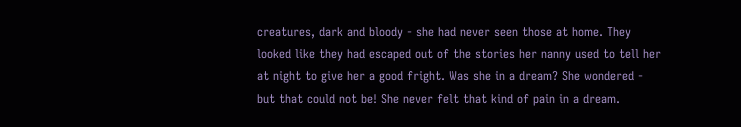creatures, dark and bloody - she had never seen those at home. They looked like they had escaped out of the stories her nanny used to tell her at night to give her a good fright. Was she in a dream? She wondered - but that could not be! She never felt that kind of pain in a dream.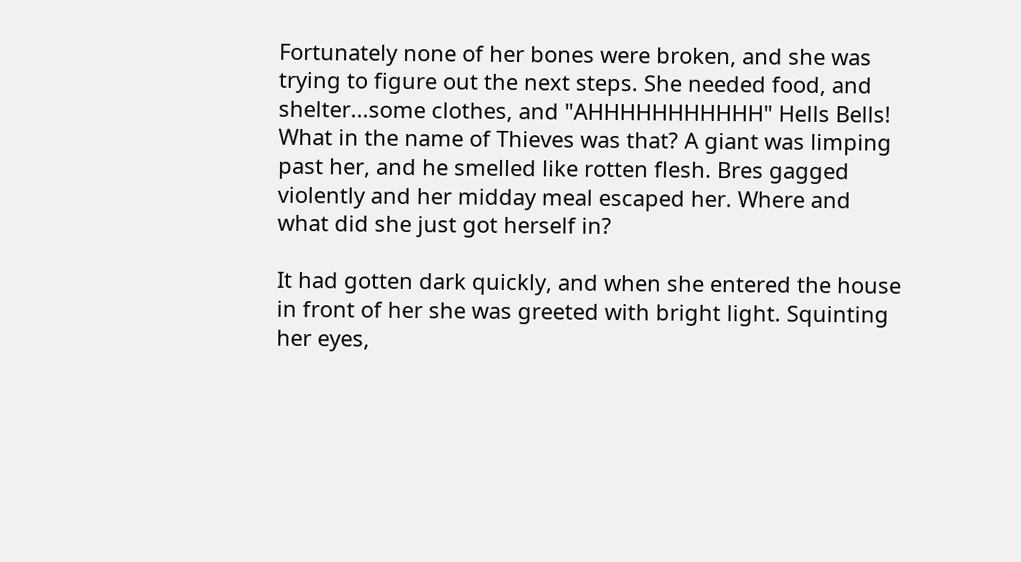Fortunately none of her bones were broken, and she was trying to figure out the next steps. She needed food, and shelter...some clothes, and "AHHHHHHHHHHH" Hells Bells! What in the name of Thieves was that? A giant was limping past her, and he smelled like rotten flesh. Bres gagged violently and her midday meal escaped her. Where and what did she just got herself in?

It had gotten dark quickly, and when she entered the house in front of her she was greeted with bright light. Squinting her eyes,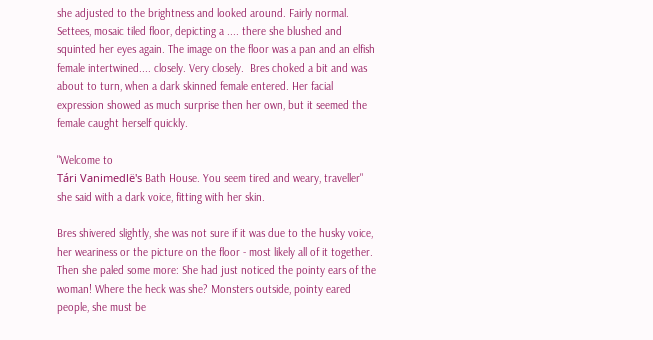she adjusted to the brightness and looked around. Fairly normal. Settees, mosaic tiled floor, depicting a .... there she blushed and squinted her eyes again. The image on the floor was a pan and an elfish female intertwined.... closely. Very closely.  Bres choked a bit and was about to turn, when a dark skinned female entered. Her facial expression showed as much surprise then her own, but it seemed the female caught herself quickly.

"Welcome to
Tári Vanimedlë's Bath House. You seem tired and weary, traveller" she said with a dark voice, fitting with her skin.

Bres shivered slightly, she was not sure if it was due to the husky voice, her weariness or the picture on the floor - most likely all of it together. Then she paled some more: She had just noticed the pointy ears of the woman! Where the heck was she? Monsters outside, pointy eared people, she must be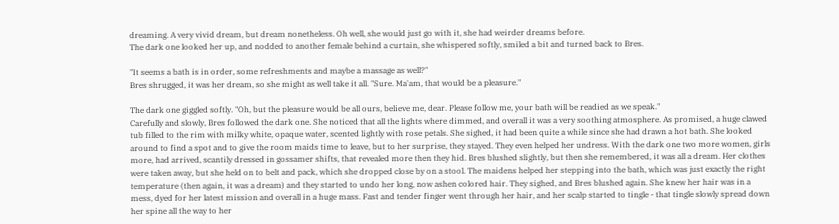dreaming. A very vivid dream, but dream nonetheless. Oh well, she would just go with it, she had weirder dreams before.
The dark one looked her up, and nodded to another female behind a curtain, she whispered softly, smiled a bit and turned back to Bres.

"It seems a bath is in order, some refreshments and maybe a massage as well?"
Bres shrugged, it was her dream, so she might as well take it all. "Sure. Ma'am, that would be a pleasure."

The dark one giggled softly. "Oh, but the pleasure would be all ours, believe me, dear. Please follow me, your bath will be readied as we speak."
Carefully and slowly, Bres followed the dark one. She noticed that all the lights where dimmed, and overall it was a very soothing atmosphere. As promised, a huge clawed tub filled to the rim with milky white, opaque water, scented lightly with rose petals. She sighed, it had been quite a while since she had drawn a hot bath. She looked around to find a spot and to give the room maids time to leave, but to her surprise, they stayed. They even helped her undress. With the dark one two more women, girls more, had arrived, scantily dressed in gossamer shifts, that revealed more then they hid. Bres blushed slightly, but then she remembered, it was all a dream. Her clothes were taken away, but she held on to belt and pack, which she dropped close by on a stool. The maidens helped her stepping into the bath, which was just exactly the right temperature (then again, it was a dream) and they started to undo her long, now ashen colored hair. They sighed, and Bres blushed again. She knew her hair was in a mess, dyed for her latest mission and overall in a huge mass. Fast and tender finger went through her hair, and her scalp started to tingle - that tingle slowly spread down her spine all the way to her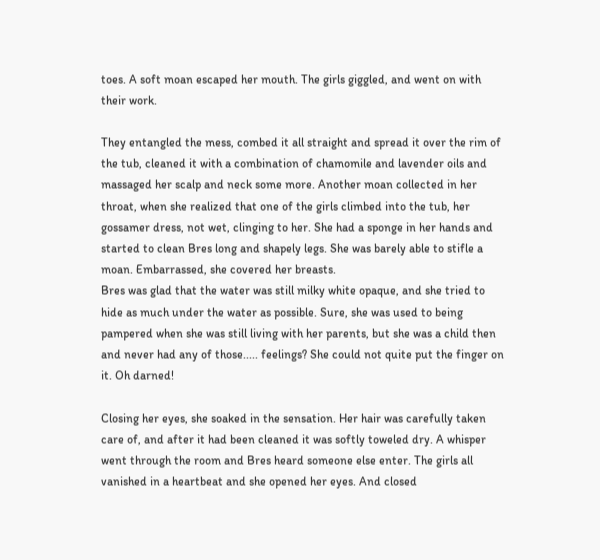toes. A soft moan escaped her mouth. The girls giggled, and went on with their work.

They entangled the mess, combed it all straight and spread it over the rim of the tub, cleaned it with a combination of chamomile and lavender oils and massaged her scalp and neck some more. Another moan collected in her throat, when she realized that one of the girls climbed into the tub, her gossamer dress, not wet, clinging to her. She had a sponge in her hands and started to clean Bres long and shapely legs. She was barely able to stifle a moan. Embarrassed, she covered her breasts.
Bres was glad that the water was still milky white opaque, and she tried to hide as much under the water as possible. Sure, she was used to being pampered when she was still living with her parents, but she was a child then and never had any of those..... feelings? She could not quite put the finger on it. Oh darned!

Closing her eyes, she soaked in the sensation. Her hair was carefully taken care of, and after it had been cleaned it was softly toweled dry. A whisper went through the room and Bres heard someone else enter. The girls all vanished in a heartbeat and she opened her eyes. And closed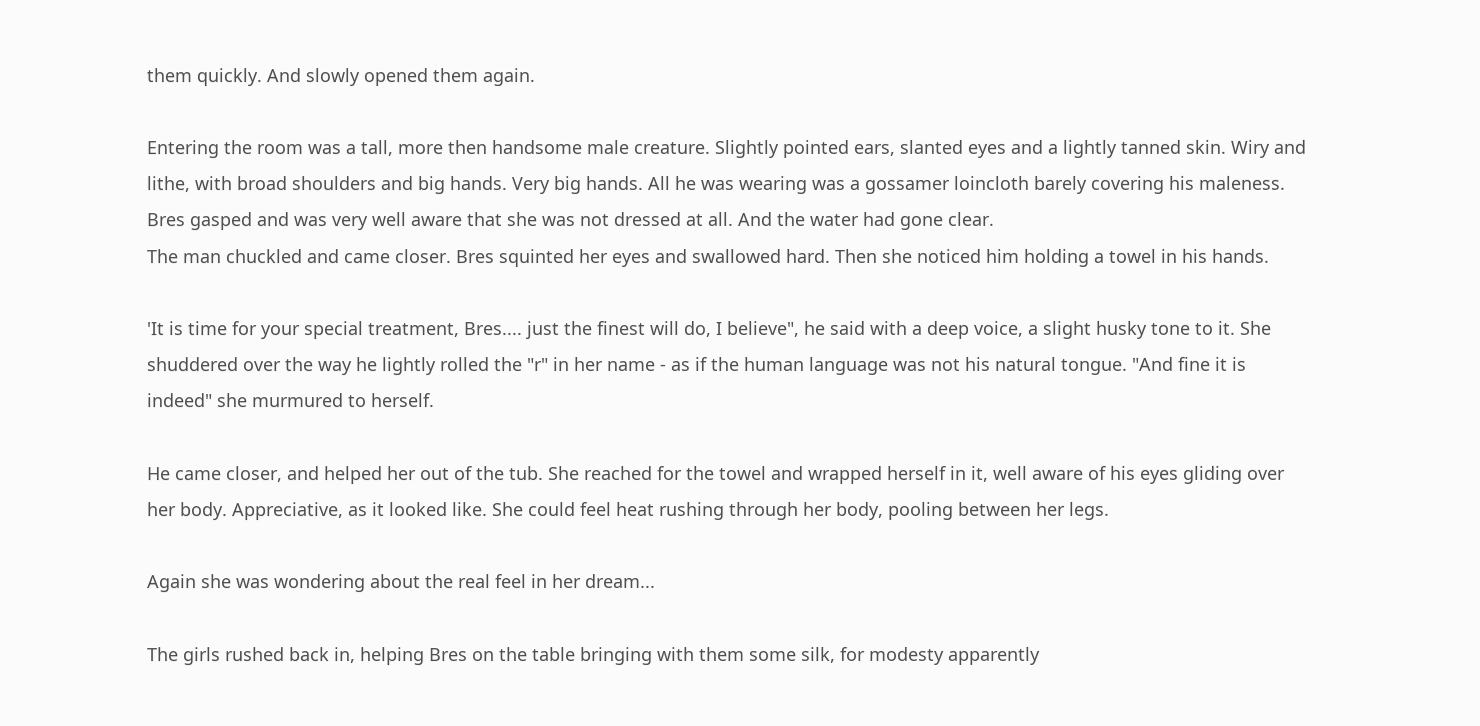them quickly. And slowly opened them again.

Entering the room was a tall, more then handsome male creature. Slightly pointed ears, slanted eyes and a lightly tanned skin. Wiry and lithe, with broad shoulders and big hands. Very big hands. All he was wearing was a gossamer loincloth barely covering his maleness. Bres gasped and was very well aware that she was not dressed at all. And the water had gone clear.
The man chuckled and came closer. Bres squinted her eyes and swallowed hard. Then she noticed him holding a towel in his hands.

'It is time for your special treatment, Bres.... just the finest will do, I believe", he said with a deep voice, a slight husky tone to it. She shuddered over the way he lightly rolled the "r" in her name - as if the human language was not his natural tongue. "And fine it is indeed" she murmured to herself.

He came closer, and helped her out of the tub. She reached for the towel and wrapped herself in it, well aware of his eyes gliding over her body. Appreciative, as it looked like. She could feel heat rushing through her body, pooling between her legs.

Again she was wondering about the real feel in her dream...

The girls rushed back in, helping Bres on the table bringing with them some silk, for modesty apparently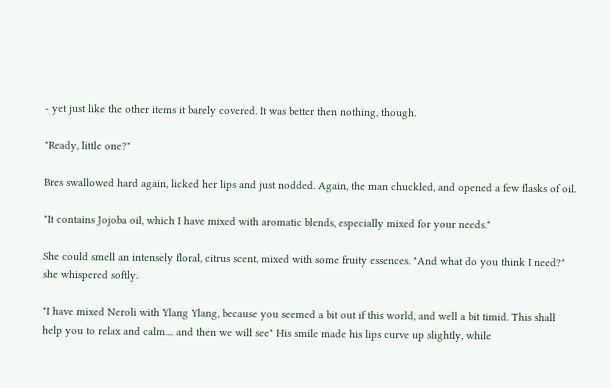- yet just like the other items it barely covered. It was better then nothing, though.

"Ready, little one?"

Bres swallowed hard again, licked her lips and just nodded. Again, the man chuckled, and opened a few flasks of oil.

"It contains Jojoba oil, which I have mixed with aromatic blends, especially mixed for your needs."

She could smell an intensely floral, citrus scent, mixed with some fruity essences. "And what do you think I need?" she whispered softly.

"I have mixed Neroli with Ylang Ylang, because you seemed a bit out if this world, and well a bit timid. This shall help you to relax and calm.... and then we will see" His smile made his lips curve up slightly, while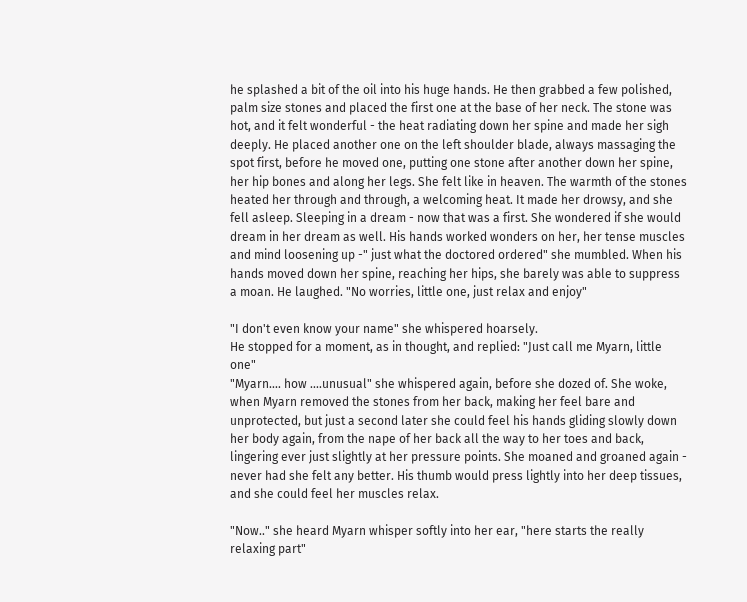he splashed a bit of the oil into his huge hands. He then grabbed a few polished, palm size stones and placed the first one at the base of her neck. The stone was hot, and it felt wonderful - the heat radiating down her spine and made her sigh deeply. He placed another one on the left shoulder blade, always massaging the spot first, before he moved one, putting one stone after another down her spine, her hip bones and along her legs. She felt like in heaven. The warmth of the stones heated her through and through, a welcoming heat. It made her drowsy, and she fell asleep. Sleeping in a dream - now that was a first. She wondered if she would dream in her dream as well. His hands worked wonders on her, her tense muscles and mind loosening up -" just what the doctored ordered" she mumbled. When his hands moved down her spine, reaching her hips, she barely was able to suppress a moan. He laughed. "No worries, little one, just relax and enjoy"

"I don't even know your name" she whispered hoarsely.
He stopped for a moment, as in thought, and replied: "Just call me Myarn, little one"
"Myarn.... how ....unusual" she whispered again, before she dozed of. She woke, when Myarn removed the stones from her back, making her feel bare and unprotected, but just a second later she could feel his hands gliding slowly down her body again, from the nape of her back all the way to her toes and back, lingering ever just slightly at her pressure points. She moaned and groaned again - never had she felt any better. His thumb would press lightly into her deep tissues, and she could feel her muscles relax.

"Now.." she heard Myarn whisper softly into her ear, "here starts the really relaxing part"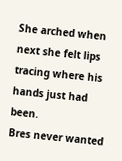She arched when next she felt lips tracing where his hands just had been.
Bres never wanted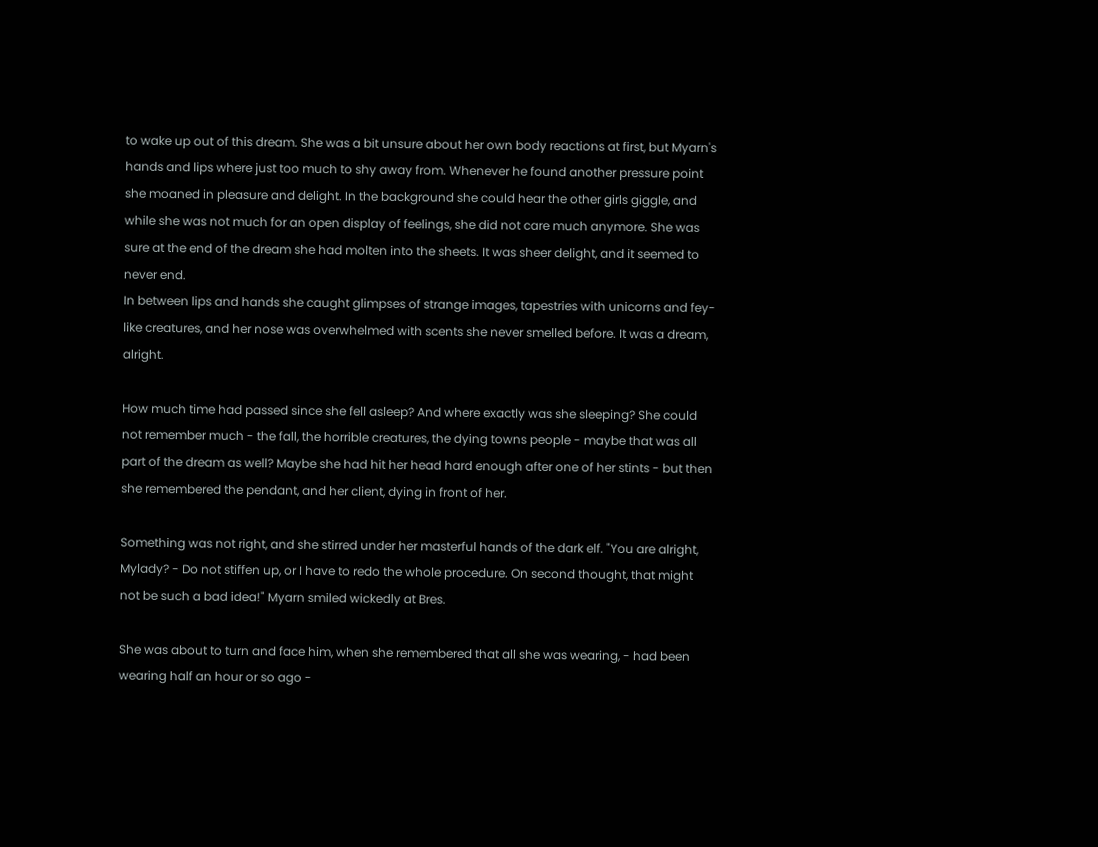to wake up out of this dream. She was a bit unsure about her own body reactions at first, but Myarn's hands and lips where just too much to shy away from. Whenever he found another pressure point she moaned in pleasure and delight. In the background she could hear the other girls giggle, and while she was not much for an open display of feelings, she did not care much anymore. She was sure at the end of the dream she had molten into the sheets. It was sheer delight, and it seemed to never end.
In between lips and hands she caught glimpses of strange images, tapestries with unicorns and fey-like creatures, and her nose was overwhelmed with scents she never smelled before. It was a dream, alright.

How much time had passed since she fell asleep? And where exactly was she sleeping? She could not remember much - the fall, the horrible creatures, the dying towns people - maybe that was all part of the dream as well? Maybe she had hit her head hard enough after one of her stints - but then she remembered the pendant, and her client, dying in front of her.

Something was not right, and she stirred under her masterful hands of the dark elf. "You are alright, Mylady? - Do not stiffen up, or I have to redo the whole procedure. On second thought, that might not be such a bad idea!" Myarn smiled wickedly at Bres.

She was about to turn and face him, when she remembered that all she was wearing, - had been wearing half an hour or so ago -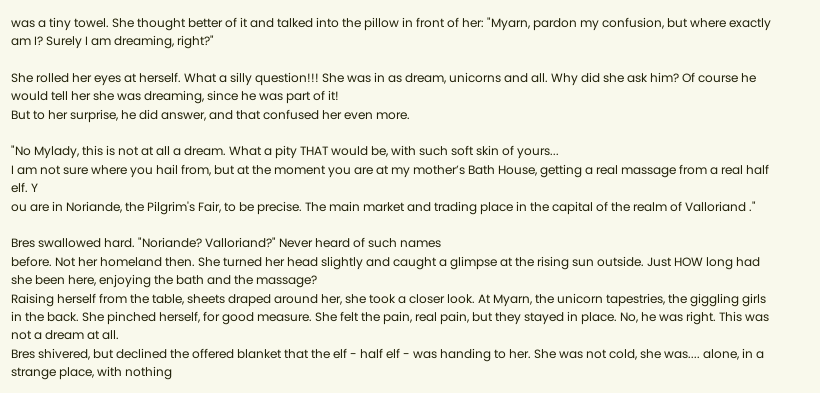was a tiny towel. She thought better of it and talked into the pillow in front of her: "Myarn, pardon my confusion, but where exactly am I? Surely I am dreaming, right?"

She rolled her eyes at herself. What a silly question!!! She was in as dream, unicorns and all. Why did she ask him? Of course he would tell her she was dreaming, since he was part of it!
But to her surprise, he did answer, and that confused her even more.

"No Mylady, this is not at all a dream. What a pity THAT would be, with such soft skin of yours...
I am not sure where you hail from, but at the moment you are at my mother’s Bath House, getting a real massage from a real half elf. Y
ou are in Noriande, the Pilgrim's Fair, to be precise. The main market and trading place in the capital of the realm of Valloriand ."

Bres swallowed hard. "Noriande? Valloriand?" Never heard of such names
before. Not her homeland then. She turned her head slightly and caught a glimpse at the rising sun outside. Just HOW long had she been here, enjoying the bath and the massage?
Raising herself from the table, sheets draped around her, she took a closer look. At Myarn, the unicorn tapestries, the giggling girls in the back. She pinched herself, for good measure. She felt the pain, real pain, but they stayed in place. No, he was right. This was not a dream at all.
Bres shivered, but declined the offered blanket that the elf - half elf - was handing to her. She was not cold, she was.... alone, in a strange place, with nothing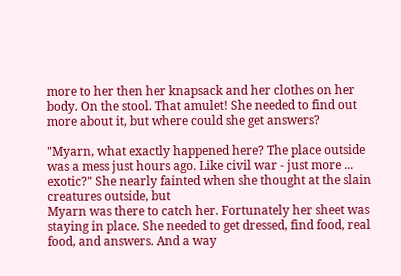more to her then her knapsack and her clothes on her body. On the stool. That amulet! She needed to find out more about it, but where could she get answers?

"Myarn, what exactly happened here? The place outside was a mess just hours ago. Like civil war - just more ... exotic?" She nearly fainted when she thought at the slain creatures outside, but
Myarn was there to catch her. Fortunately her sheet was staying in place. She needed to get dressed, find food, real food, and answers. And a way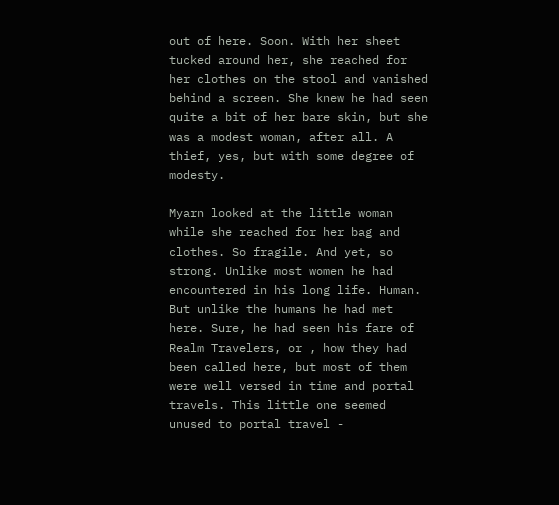out of here. Soon. With her sheet tucked around her, she reached for her clothes on the stool and vanished behind a screen. She knew he had seen quite a bit of her bare skin, but she was a modest woman, after all. A thief, yes, but with some degree of modesty.

Myarn looked at the little woman while she reached for her bag and clothes. So fragile. And yet, so strong. Unlike most women he had encountered in his long life. Human. But unlike the humans he had met here. Sure, he had seen his fare of Realm Travelers, or , how they had been called here, but most of them were well versed in time and portal travels. This little one seemed unused to portal travel -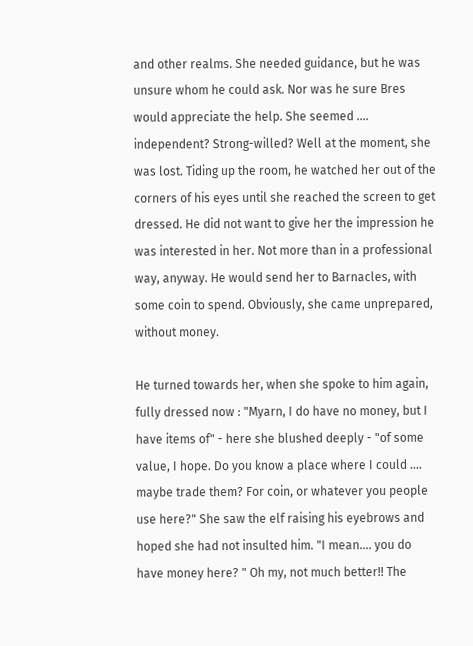and other realms. She needed guidance, but he was unsure whom he could ask. Nor was he sure Bres would appreciate the help. She seemed .... independent? Strong-willed? Well at the moment, she was lost. Tiding up the room, he watched her out of the corners of his eyes until she reached the screen to get dressed. He did not want to give her the impression he was interested in her. Not more than in a professional way, anyway. He would send her to Barnacles, with some coin to spend. Obviously, she came unprepared, without money.

He turned towards her, when she spoke to him again, fully dressed now : "Myarn, I do have no money, but I have items of" - here she blushed deeply - "of some value, I hope. Do you know a place where I could .... maybe trade them? For coin, or whatever you people use here?" She saw the elf raising his eyebrows and hoped she had not insulted him. "I mean.... you do have money here? " Oh my, not much better!! The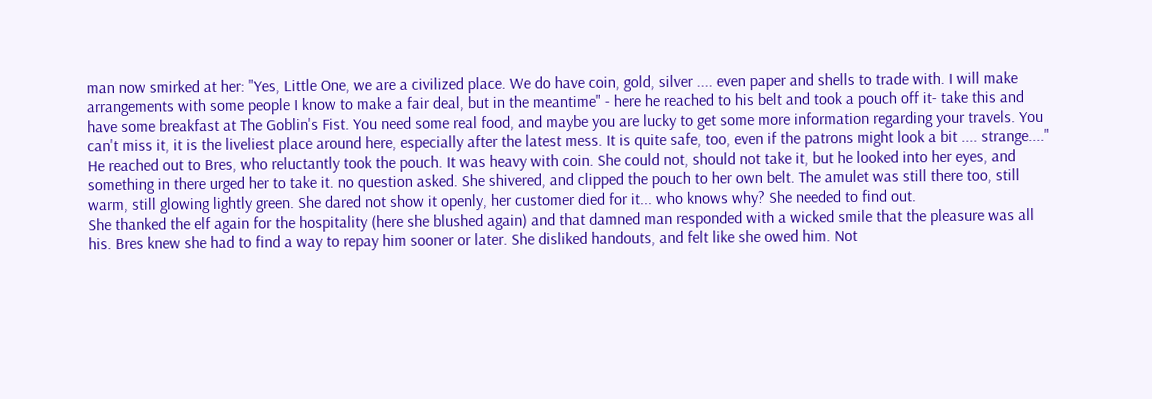man now smirked at her: "Yes, Little One, we are a civilized place. We do have coin, gold, silver .... even paper and shells to trade with. I will make arrangements with some people I know to make a fair deal, but in the meantime" - here he reached to his belt and took a pouch off it- take this and have some breakfast at The Goblin's Fist. You need some real food, and maybe you are lucky to get some more information regarding your travels. You can't miss it, it is the liveliest place around here, especially after the latest mess. It is quite safe, too, even if the patrons might look a bit .... strange...." He reached out to Bres, who reluctantly took the pouch. It was heavy with coin. She could not, should not take it, but he looked into her eyes, and something in there urged her to take it. no question asked. She shivered, and clipped the pouch to her own belt. The amulet was still there too, still warm, still glowing lightly green. She dared not show it openly, her customer died for it... who knows why? She needed to find out.
She thanked the elf again for the hospitality (here she blushed again) and that damned man responded with a wicked smile that the pleasure was all his. Bres knew she had to find a way to repay him sooner or later. She disliked handouts, and felt like she owed him. Not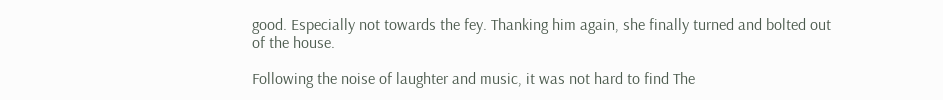good. Especially not towards the fey. Thanking him again, she finally turned and bolted out of the house.

Following the noise of laughter and music, it was not hard to find The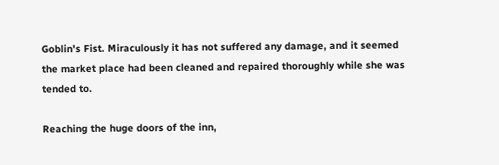Goblin's Fist. Miraculously it has not suffered any damage, and it seemed the market place had been cleaned and repaired thoroughly while she was tended to.

Reaching the huge doors of the inn,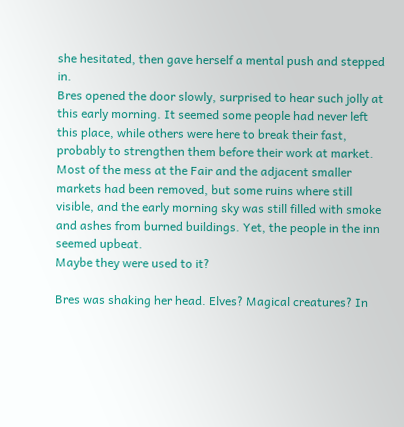she hesitated, then gave herself a mental push and stepped in.
Bres opened the door slowly, surprised to hear such jolly at this early morning. It seemed some people had never left this place, while others were here to break their fast, probably to strengthen them before their work at market. Most of the mess at the Fair and the adjacent smaller markets had been removed, but some ruins where still visible, and the early morning sky was still filled with smoke and ashes from burned buildings. Yet, the people in the inn seemed upbeat.
Maybe they were used to it?

Bres was shaking her head. Elves? Magical creatures? In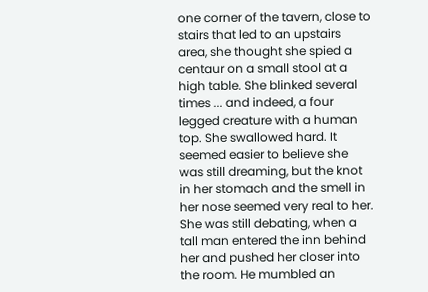one corner of the tavern, close to stairs that led to an upstairs area, she thought she spied a centaur on a small stool at a high table. She blinked several times ... and indeed, a four legged creature with a human top. She swallowed hard. It seemed easier to believe she was still dreaming, but the knot in her stomach and the smell in her nose seemed very real to her. She was still debating, when a tall man entered the inn behind her and pushed her closer into the room. He mumbled an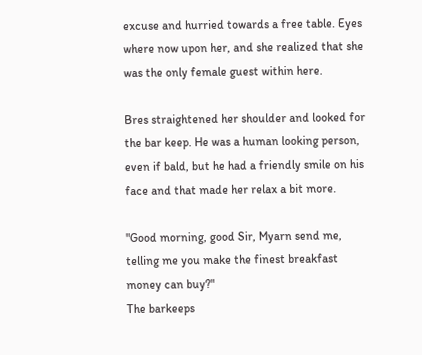excuse and hurried towards a free table. Eyes where now upon her, and she realized that she was the only female guest within here.

Bres straightened her shoulder and looked for the bar keep. He was a human looking person, even if bald, but he had a friendly smile on his face and that made her relax a bit more.

"Good morning, good Sir, Myarn send me, telling me you make the finest breakfast money can buy?"
The barkeeps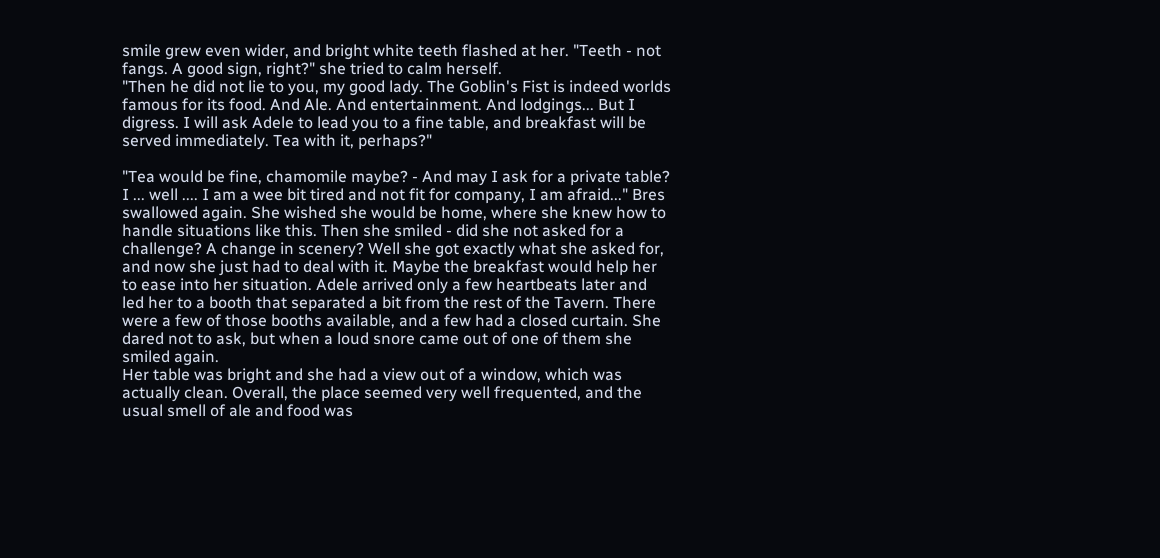smile grew even wider, and bright white teeth flashed at her. "Teeth - not fangs. A good sign, right?" she tried to calm herself.
"Then he did not lie to you, my good lady. The Goblin's Fist is indeed worlds famous for its food. And Ale. And entertainment. And lodgings... But I digress. I will ask Adele to lead you to a fine table, and breakfast will be served immediately. Tea with it, perhaps?"

"Tea would be fine, chamomile maybe? - And may I ask for a private table? I ... well .... I am a wee bit tired and not fit for company, I am afraid..." Bres swallowed again. She wished she would be home, where she knew how to handle situations like this. Then she smiled - did she not asked for a challenge? A change in scenery? Well she got exactly what she asked for, and now she just had to deal with it. Maybe the breakfast would help her to ease into her situation. Adele arrived only a few heartbeats later and led her to a booth that separated a bit from the rest of the Tavern. There were a few of those booths available, and a few had a closed curtain. She dared not to ask, but when a loud snore came out of one of them she smiled again.
Her table was bright and she had a view out of a window, which was actually clean. Overall, the place seemed very well frequented, and the usual smell of ale and food was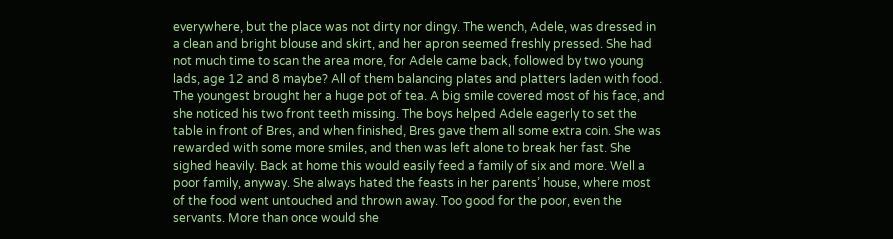everywhere, but the place was not dirty nor dingy. The wench, Adele, was dressed in a clean and bright blouse and skirt, and her apron seemed freshly pressed. She had not much time to scan the area more, for Adele came back, followed by two young lads, age 12 and 8 maybe? All of them balancing plates and platters laden with food. The youngest brought her a huge pot of tea. A big smile covered most of his face, and she noticed his two front teeth missing. The boys helped Adele eagerly to set the table in front of Bres, and when finished, Bres gave them all some extra coin. She was rewarded with some more smiles, and then was left alone to break her fast. She sighed heavily. Back at home this would easily feed a family of six and more. Well a poor family, anyway. She always hated the feasts in her parents’ house, where most of the food went untouched and thrown away. Too good for the poor, even the servants. More than once would she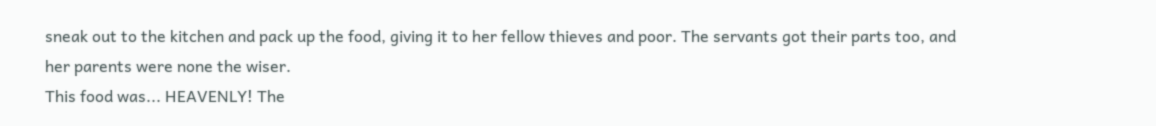sneak out to the kitchen and pack up the food, giving it to her fellow thieves and poor. The servants got their parts too, and her parents were none the wiser.
This food was... HEAVENLY! The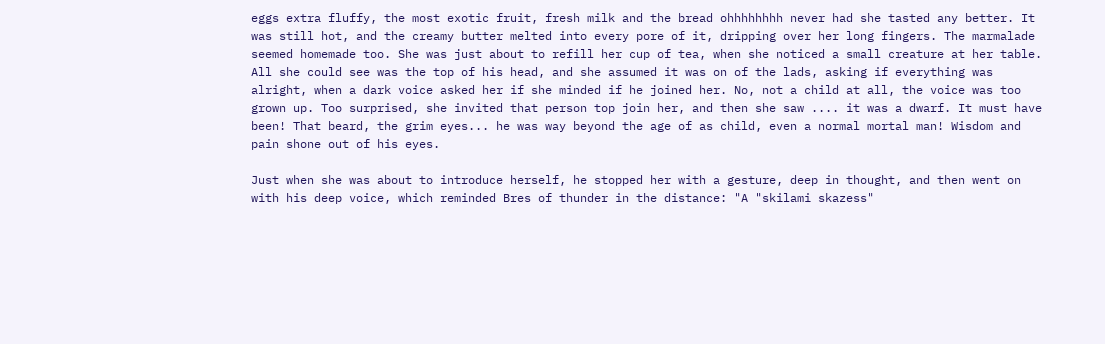eggs extra fluffy, the most exotic fruit, fresh milk and the bread ohhhhhhhh never had she tasted any better. It was still hot, and the creamy butter melted into every pore of it, dripping over her long fingers. The marmalade seemed homemade too. She was just about to refill her cup of tea, when she noticed a small creature at her table. All she could see was the top of his head, and she assumed it was on of the lads, asking if everything was alright, when a dark voice asked her if she minded if he joined her. No, not a child at all, the voice was too grown up. Too surprised, she invited that person top join her, and then she saw .... it was a dwarf. It must have been! That beard, the grim eyes... he was way beyond the age of as child, even a normal mortal man! Wisdom and pain shone out of his eyes.

Just when she was about to introduce herself, he stopped her with a gesture, deep in thought, and then went on with his deep voice, which reminded Bres of thunder in the distance: "A "skilami skazess"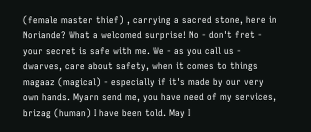(female master thief) , carrying a sacred stone, here in
Noriande? What a welcomed surprise! No - don't fret - your secret is safe with me. We - as you call us - dwarves, care about safety, when it comes to things magaaz (magical) - especially if it's made by our very own hands. Myarn send me, you have need of my services, brizag (human) I have been told. May I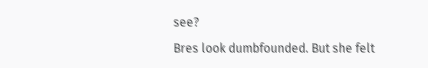see?

Bres look dumbfounded. But she felt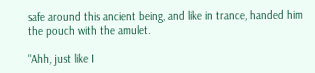safe around this ancient being, and like in trance, handed him the pouch with the amulet.

"Ahh, just like I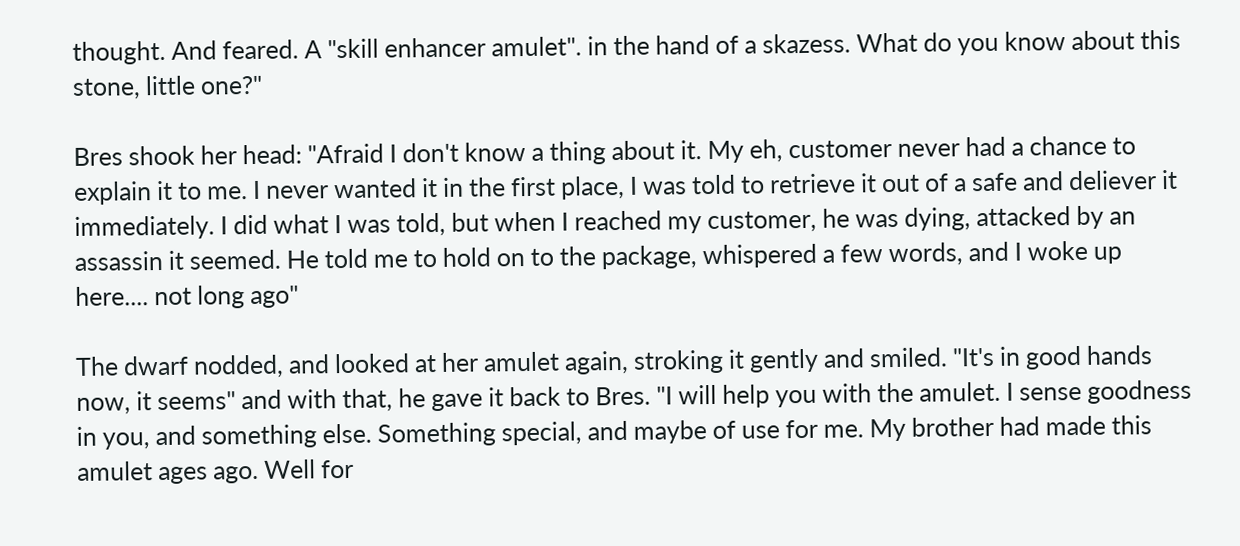thought. And feared. A "skill enhancer amulet". in the hand of a skazess. What do you know about this stone, little one?"

Bres shook her head: "Afraid I don't know a thing about it. My eh, customer never had a chance to explain it to me. I never wanted it in the first place, I was told to retrieve it out of a safe and deliever it immediately. I did what I was told, but when I reached my customer, he was dying, attacked by an assassin it seemed. He told me to hold on to the package, whispered a few words, and I woke up here.... not long ago"

The dwarf nodded, and looked at her amulet again, stroking it gently and smiled. "It's in good hands now, it seems" and with that, he gave it back to Bres. "I will help you with the amulet. I sense goodness in you, and something else. Something special, and maybe of use for me. My brother had made this amulet ages ago. Well for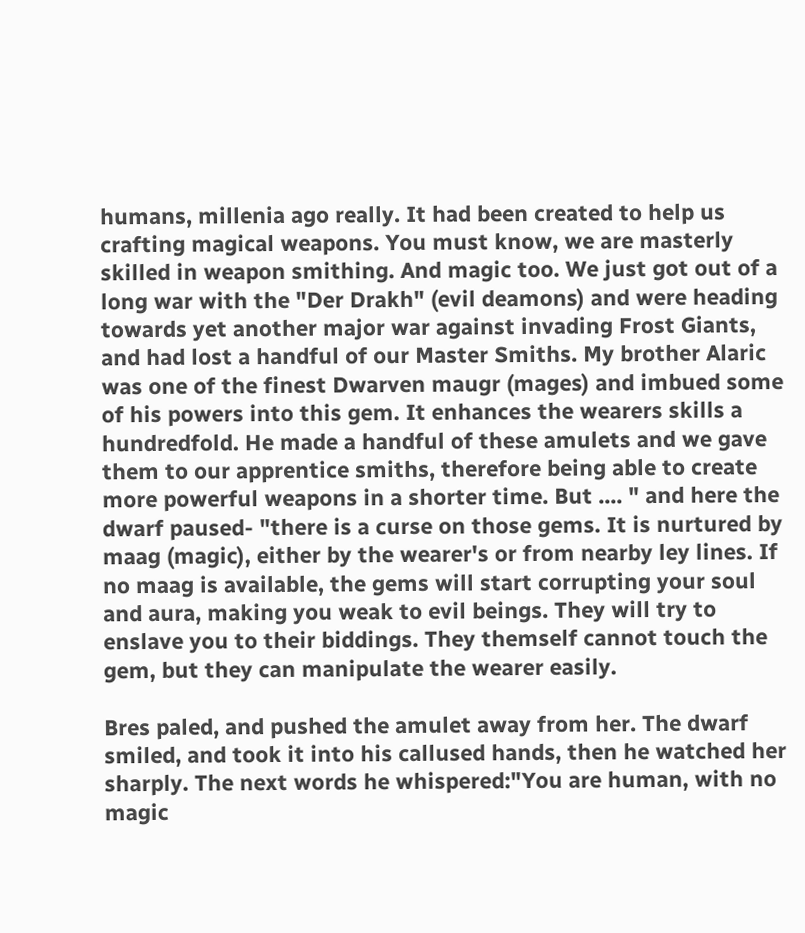humans, millenia ago really. It had been created to help us crafting magical weapons. You must know, we are masterly skilled in weapon smithing. And magic too. We just got out of a long war with the "Der Drakh" (evil deamons) and were heading towards yet another major war against invading Frost Giants, and had lost a handful of our Master Smiths. My brother Alaric was one of the finest Dwarven maugr (mages) and imbued some of his powers into this gem. It enhances the wearers skills a hundredfold. He made a handful of these amulets and we gave them to our apprentice smiths, therefore being able to create more powerful weapons in a shorter time. But .... " and here the dwarf paused- "there is a curse on those gems. It is nurtured by maag (magic), either by the wearer's or from nearby ley lines. If no maag is available, the gems will start corrupting your soul and aura, making you weak to evil beings. They will try to enslave you to their biddings. They themself cannot touch the gem, but they can manipulate the wearer easily.

Bres paled, and pushed the amulet away from her. The dwarf smiled, and took it into his callused hands, then he watched her sharply. The next words he whispered:"You are human, with no magic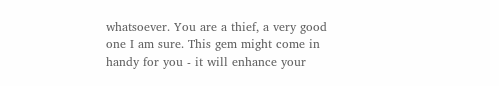whatsoever. You are a thief, a very good one I am sure. This gem might come in handy for you - it will enhance your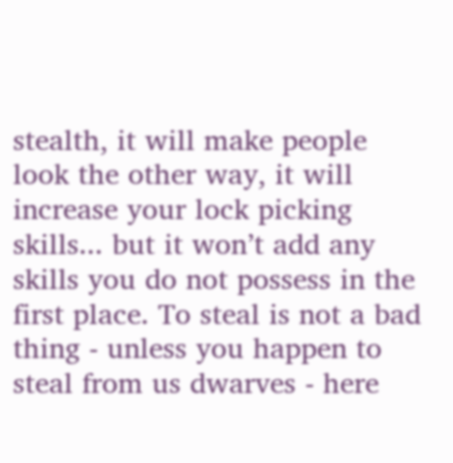stealth, it will make people look the other way, it will increase your lock picking skills... but it won’t add any skills you do not possess in the first place. To steal is not a bad thing - unless you happen to steal from us dwarves - here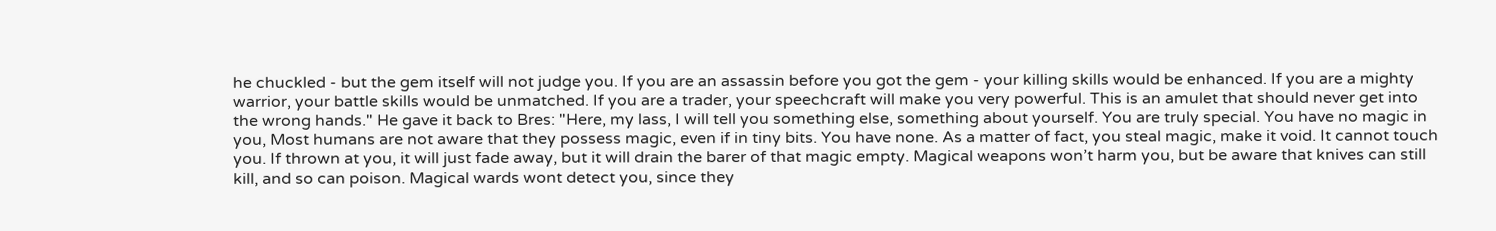he chuckled - but the gem itself will not judge you. If you are an assassin before you got the gem - your killing skills would be enhanced. If you are a mighty warrior, your battle skills would be unmatched. If you are a trader, your speechcraft will make you very powerful. This is an amulet that should never get into the wrong hands." He gave it back to Bres: "Here, my lass, I will tell you something else, something about yourself. You are truly special. You have no magic in you, Most humans are not aware that they possess magic, even if in tiny bits. You have none. As a matter of fact, you steal magic, make it void. It cannot touch you. If thrown at you, it will just fade away, but it will drain the barer of that magic empty. Magical weapons won’t harm you, but be aware that knives can still kill, and so can poison. Magical wards wont detect you, since they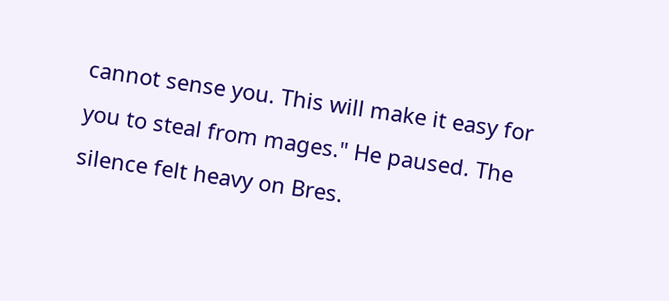cannot sense you. This will make it easy for you to steal from mages." He paused. The silence felt heavy on Bres.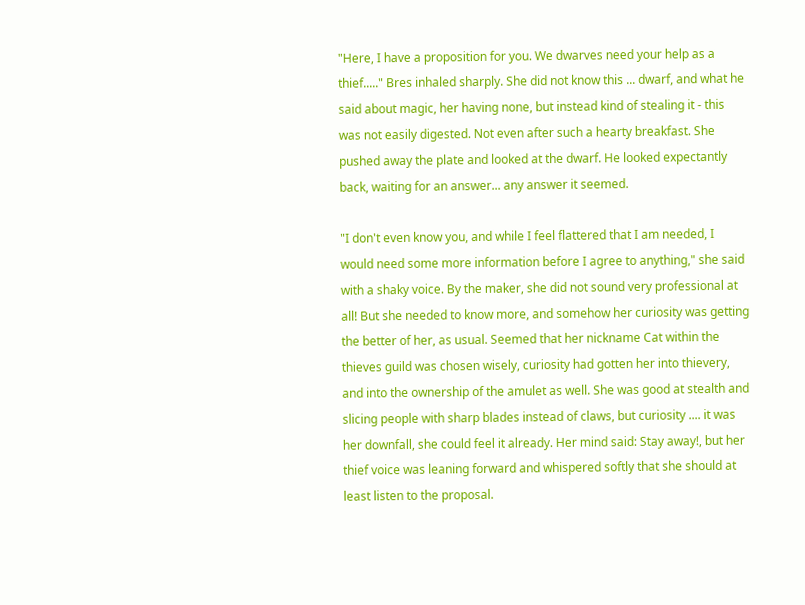"Here, I have a proposition for you. We dwarves need your help as a thief....." Bres inhaled sharply. She did not know this ... dwarf, and what he said about magic, her having none, but instead kind of stealing it - this was not easily digested. Not even after such a hearty breakfast. She pushed away the plate and looked at the dwarf. He looked expectantly back, waiting for an answer... any answer it seemed.

"I don't even know you, and while I feel flattered that I am needed, I would need some more information before I agree to anything," she said with a shaky voice. By the maker, she did not sound very professional at all! But she needed to know more, and somehow her curiosity was getting the better of her, as usual. Seemed that her nickname Cat within the thieves guild was chosen wisely, curiosity had gotten her into thievery, and into the ownership of the amulet as well. She was good at stealth and slicing people with sharp blades instead of claws, but curiosity .... it was her downfall, she could feel it already. Her mind said: Stay away!, but her thief voice was leaning forward and whispered softly that she should at least listen to the proposal.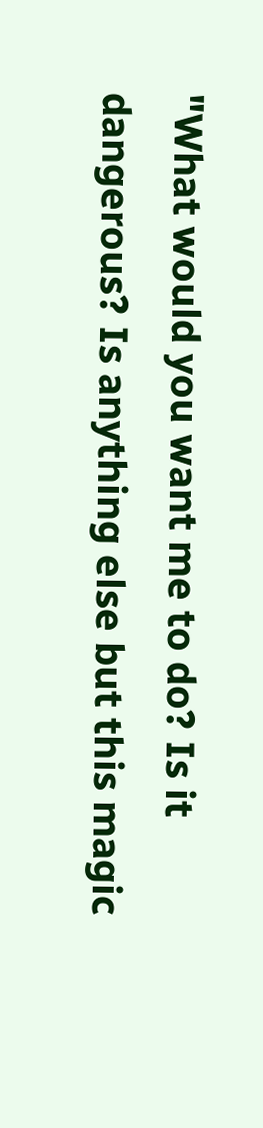"What would you want me to do? Is it dangerous? Is anything else but this magic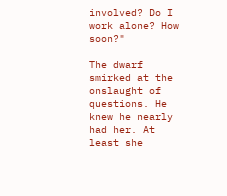involved? Do I work alone? How soon?"

The dwarf smirked at the onslaught of questions. He knew he nearly had her. At least she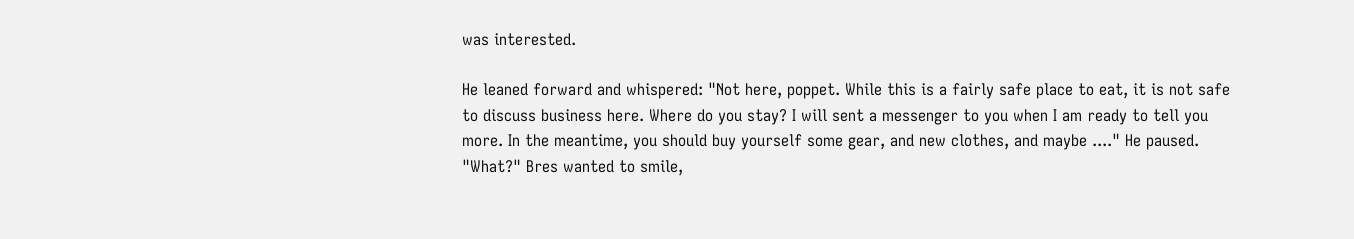was interested.

He leaned forward and whispered: "Not here, poppet. While this is a fairly safe place to eat, it is not safe to discuss business here. Where do you stay? I will sent a messenger to you when I am ready to tell you more. In the meantime, you should buy yourself some gear, and new clothes, and maybe ...." He paused. "What?" Bres wanted to smile,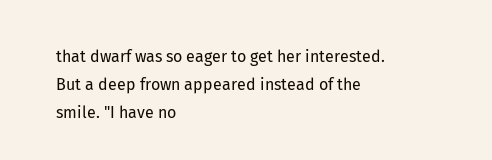that dwarf was so eager to get her interested. But a deep frown appeared instead of the smile. "I have no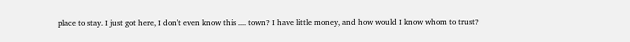place to stay. I just got here, I don't even know this .... town? I have little money, and how would I know whom to trust?